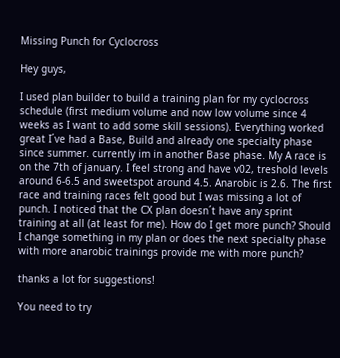Missing Punch for Cyclocross

Hey guys,

I used plan builder to build a training plan for my cyclocross schedule (first medium volume and now low volume since 4 weeks as I want to add some skill sessions). Everything worked great I´ve had a Base, Build and already one specialty phase since summer. currently im in another Base phase. My A race is on the 7th of january. I feel strong and have v02, treshold levels around 6-6.5 and sweetspot around 4.5. Anarobic is 2.6. The first race and training races felt good but I was missing a lot of punch. I noticed that the CX plan doesn´t have any sprint training at all (at least for me). How do I get more punch? Should I change something in my plan or does the next specialty phase with more anarobic trainings provide me with more punch?

thanks a lot for suggestions!

You need to try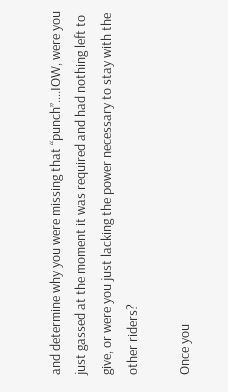and determine why you were missing that “punch”….IOW, were you just gassed at the moment it was required and had nothing left to give, or were you just lacking the power necessary to stay with the other riders?

Once you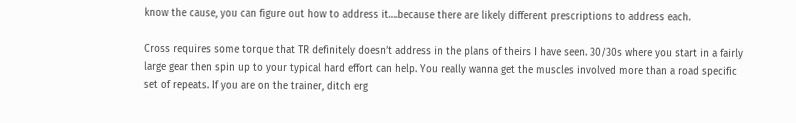know the cause, you can figure out how to address it….because there are likely different prescriptions to address each.

Cross requires some torque that TR definitely doesn’t address in the plans of theirs I have seen. 30/30s where you start in a fairly large gear then spin up to your typical hard effort can help. You really wanna get the muscles involved more than a road specific set of repeats. If you are on the trainer, ditch erg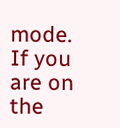mode. If you are on the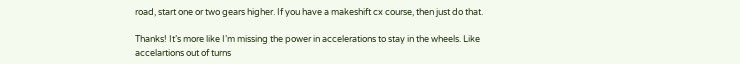road, start one or two gears higher. If you have a makeshift cx course, then just do that.

Thanks! It’s more like I’m missing the power in accelerations to stay in the wheels. Like accelartions out of turns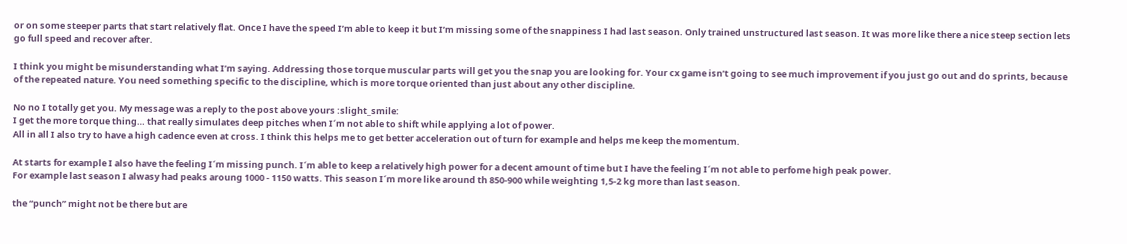or on some steeper parts that start relatively flat. Once I have the speed I’m able to keep it but I’m missing some of the snappiness I had last season. Only trained unstructured last season. It was more like there a nice steep section lets go full speed and recover after.

I think you might be misunderstanding what I’m saying. Addressing those torque muscular parts will get you the snap you are looking for. Your cx game isn’t going to see much improvement if you just go out and do sprints, because of the repeated nature. You need something specific to the discipline, which is more torque oriented than just about any other discipline.

No no I totally get you. My message was a reply to the post above yours :slight_smile:
I get the more torque thing… that really simulates deep pitches when I´m not able to shift while applying a lot of power.
All in all I also try to have a high cadence even at cross. I think this helps me to get better acceleration out of turn for example and helps me keep the momentum.

At starts for example I also have the feeling I´m missing punch. I´m able to keep a relatively high power for a decent amount of time but I have the feeling I´m not able to perfome high peak power.
For example last season I alwasy had peaks aroung 1000 - 1150 watts. This season I´m more like around th 850-900 while weighting 1,5-2 kg more than last season.

the “punch” might not be there but are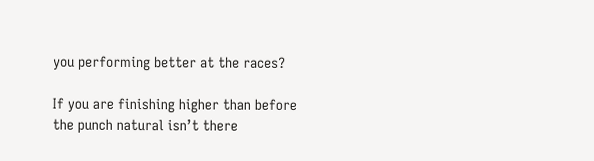you performing better at the races?

If you are finishing higher than before the punch natural isn’t there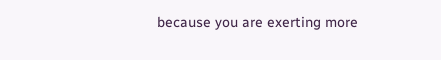because you are exerting more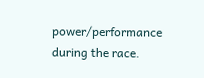power/performance during the race.